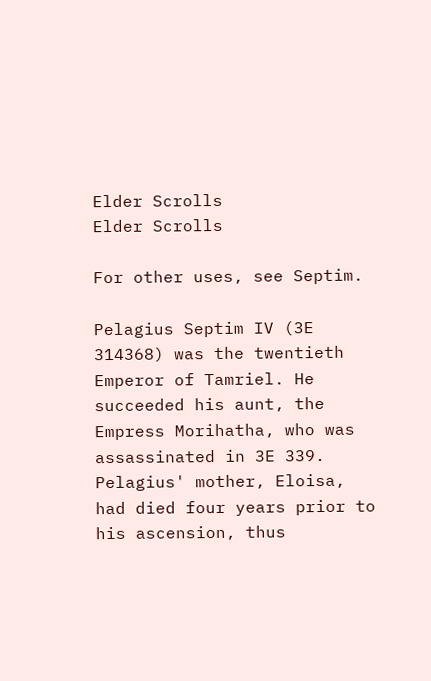Elder Scrolls
Elder Scrolls

For other uses, see Septim.

Pelagius Septim IV (3E 314368) was the twentieth Emperor of Tamriel. He succeeded his aunt, the Empress Morihatha, who was assassinated in 3E 339. Pelagius' mother, Eloisa, had died four years prior to his ascension, thus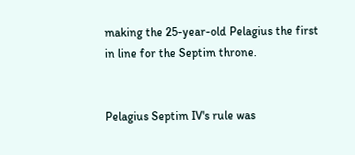making the 25-year-old Pelagius the first in line for the Septim throne.


Pelagius Septim IV's rule was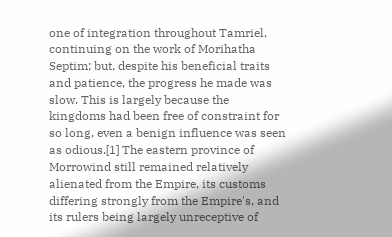one of integration throughout Tamriel, continuing on the work of Morihatha Septim; but, despite his beneficial traits and patience, the progress he made was slow. This is largely because the kingdoms had been free of constraint for so long, even a benign influence was seen as odious.[1] The eastern province of Morrowind still remained relatively alienated from the Empire, its customs differing strongly from the Empire's, and its rulers being largely unreceptive of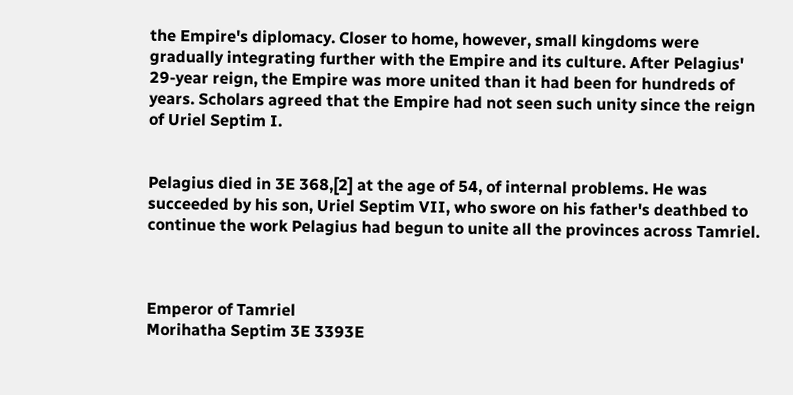the Empire's diplomacy. Closer to home, however, small kingdoms were gradually integrating further with the Empire and its culture. After Pelagius' 29-year reign, the Empire was more united than it had been for hundreds of years. Scholars agreed that the Empire had not seen such unity since the reign of Uriel Septim I.


Pelagius died in 3E 368,[2] at the age of 54, of internal problems. He was succeeded by his son, Uriel Septim VII, who swore on his father's deathbed to continue the work Pelagius had begun to unite all the provinces across Tamriel.



Emperor of Tamriel
Morihatha Septim 3E 3393E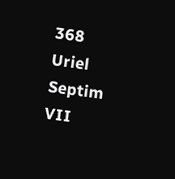368 Uriel Septim VII